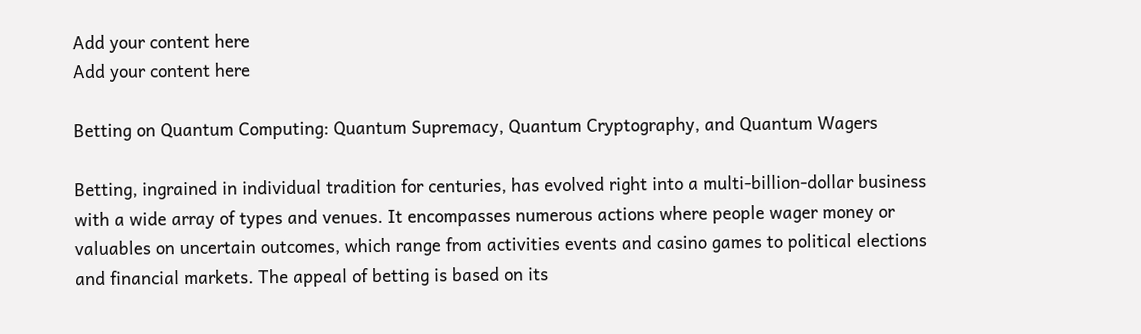Add your content here
Add your content here

Betting on Quantum Computing: Quantum Supremacy, Quantum Cryptography, and Quantum Wagers

Betting, ingrained in individual tradition for centuries, has evolved right into a multi-billion-dollar business with a wide array of types and venues. It encompasses numerous actions where people wager money or valuables on uncertain outcomes, which range from activities events and casino games to political elections and financial markets. The appeal of betting is based on its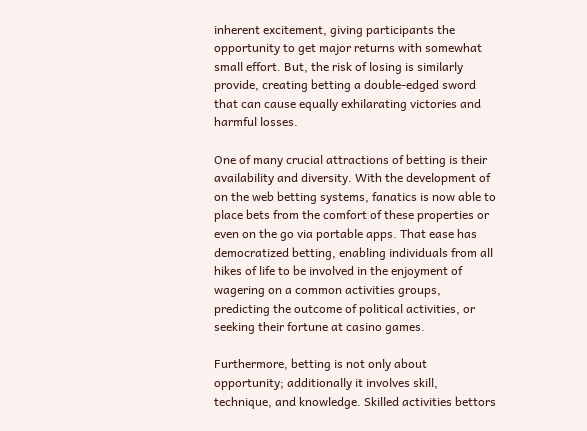inherent excitement, giving participants the opportunity to get major returns with somewhat small effort. But, the risk of losing is similarly provide, creating betting a double-edged sword that can cause equally exhilarating victories and harmful losses.

One of many crucial attractions of betting is their availability and diversity. With the development of on the web betting systems, fanatics is now able to place bets from the comfort of these properties or even on the go via portable apps. That ease has democratized betting, enabling individuals from all hikes of life to be involved in the enjoyment of wagering on a common activities groups, predicting the outcome of political activities, or seeking their fortune at casino games.

Furthermore, betting is not only about opportunity; additionally it involves skill, technique, and knowledge. Skilled activities bettors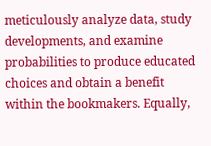meticulously analyze data, study developments, and examine probabilities to produce educated choices and obtain a benefit within the bookmakers. Equally,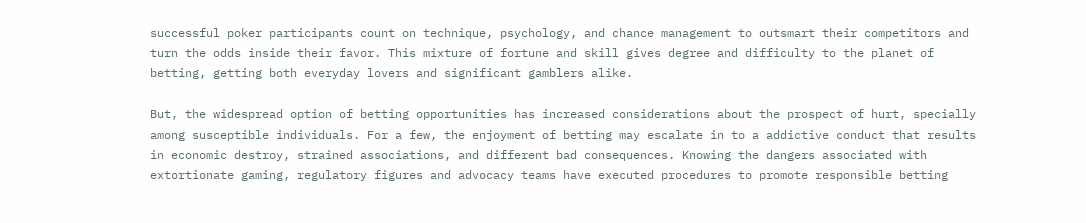successful poker participants count on technique, psychology, and chance management to outsmart their competitors and turn the odds inside their favor. This mixture of fortune and skill gives degree and difficulty to the planet of betting, getting both everyday lovers and significant gamblers alike.

But, the widespread option of betting opportunities has increased considerations about the prospect of hurt, specially among susceptible individuals. For a few, the enjoyment of betting may escalate in to a addictive conduct that results in economic destroy, strained associations, and different bad consequences. Knowing the dangers associated with extortionate gaming, regulatory figures and advocacy teams have executed procedures to promote responsible betting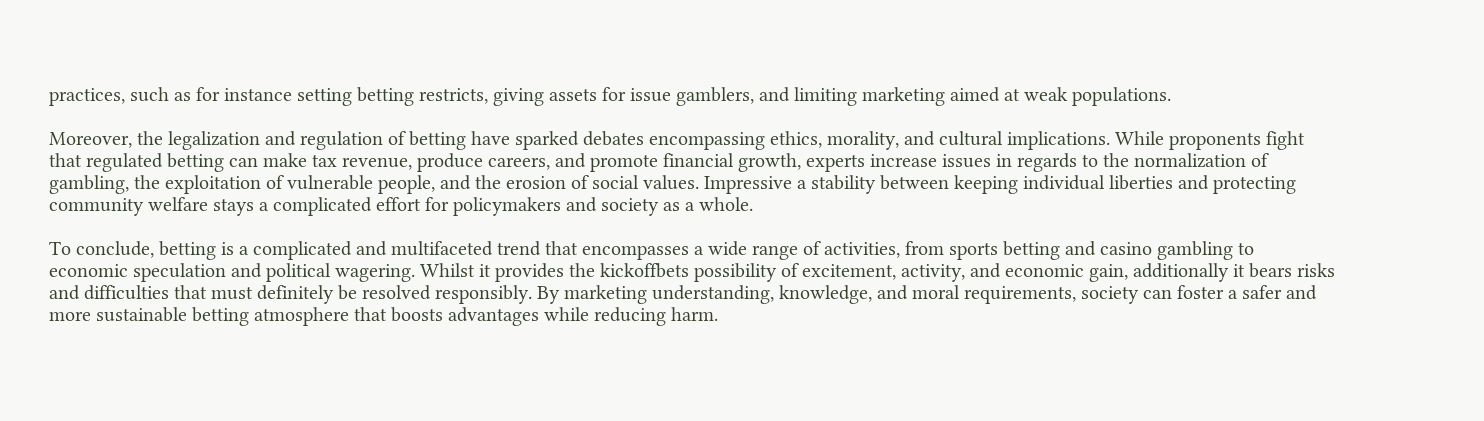practices, such as for instance setting betting restricts, giving assets for issue gamblers, and limiting marketing aimed at weak populations.

Moreover, the legalization and regulation of betting have sparked debates encompassing ethics, morality, and cultural implications. While proponents fight that regulated betting can make tax revenue, produce careers, and promote financial growth, experts increase issues in regards to the normalization of gambling, the exploitation of vulnerable people, and the erosion of social values. Impressive a stability between keeping individual liberties and protecting community welfare stays a complicated effort for policymakers and society as a whole.

To conclude, betting is a complicated and multifaceted trend that encompasses a wide range of activities, from sports betting and casino gambling to economic speculation and political wagering. Whilst it provides the kickoffbets possibility of excitement, activity, and economic gain, additionally it bears risks and difficulties that must definitely be resolved responsibly. By marketing understanding, knowledge, and moral requirements, society can foster a safer and more sustainable betting atmosphere that boosts advantages while reducing harm.